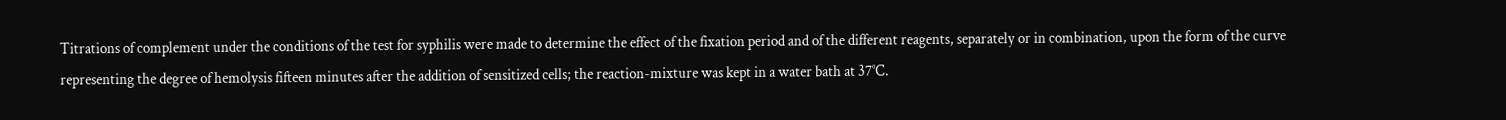Titrations of complement under the conditions of the test for syphilis were made to determine the effect of the fixation period and of the different reagents, separately or in combination, upon the form of the curve representing the degree of hemolysis fifteen minutes after the addition of sensitized cells; the reaction-mixture was kept in a water bath at 37°C.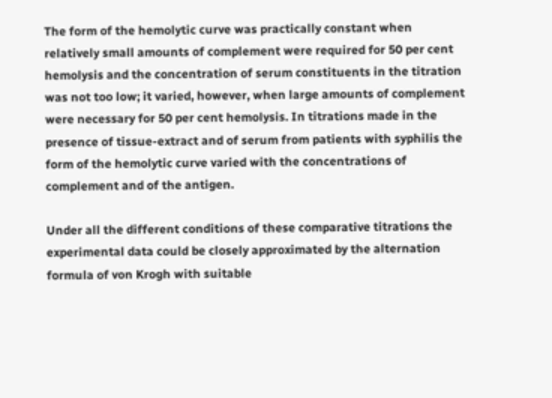The form of the hemolytic curve was practically constant when relatively small amounts of complement were required for 50 per cent hemolysis and the concentration of serum constituents in the titration was not too low; it varied, however, when large amounts of complement were necessary for 50 per cent hemolysis. In titrations made in the presence of tissue-extract and of serum from patients with syphilis the form of the hemolytic curve varied with the concentrations of complement and of the antigen.

Under all the different conditions of these comparative titrations the experimental data could be closely approximated by the alternation formula of von Krogh with suitable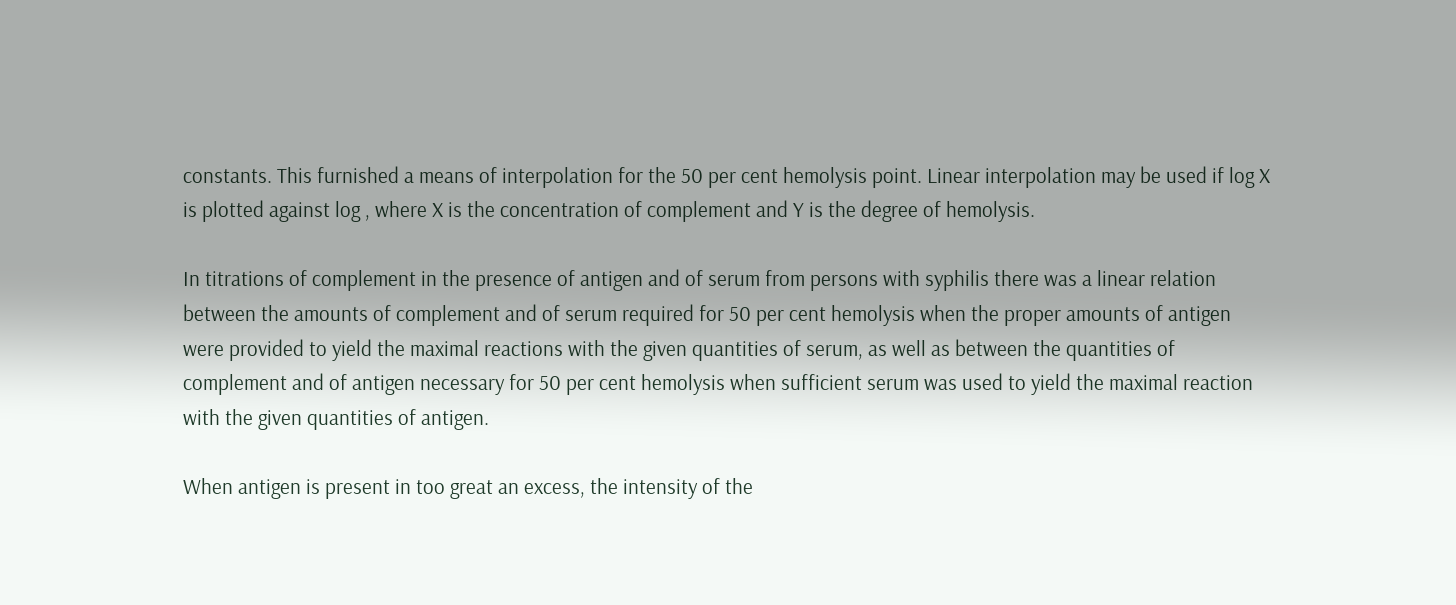constants. This furnished a means of interpolation for the 50 per cent hemolysis point. Linear interpolation may be used if log X is plotted against log , where X is the concentration of complement and Y is the degree of hemolysis.

In titrations of complement in the presence of antigen and of serum from persons with syphilis there was a linear relation between the amounts of complement and of serum required for 50 per cent hemolysis when the proper amounts of antigen were provided to yield the maximal reactions with the given quantities of serum, as well as between the quantities of complement and of antigen necessary for 50 per cent hemolysis when sufficient serum was used to yield the maximal reaction with the given quantities of antigen.

When antigen is present in too great an excess, the intensity of the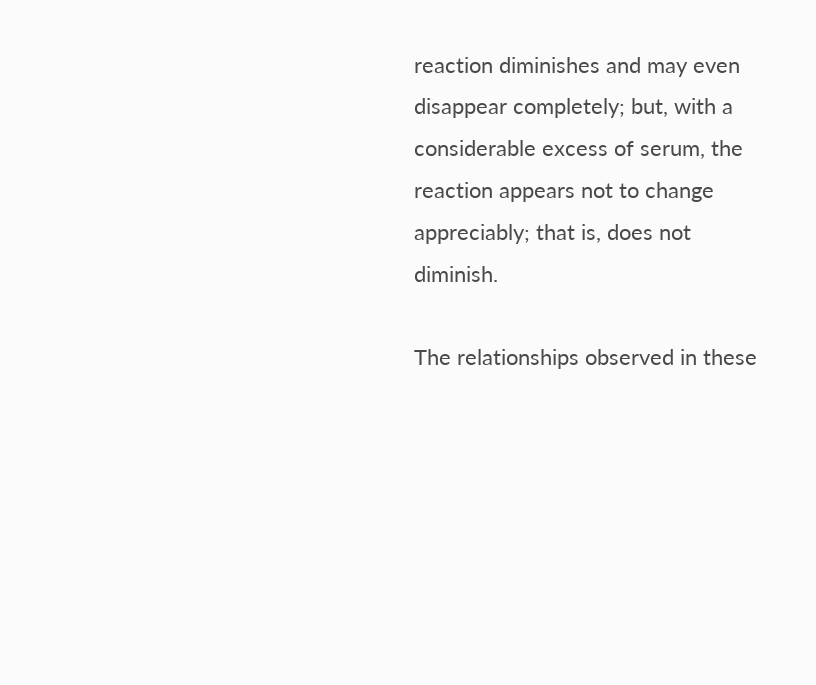reaction diminishes and may even disappear completely; but, with a considerable excess of serum, the reaction appears not to change appreciably; that is, does not diminish.

The relationships observed in these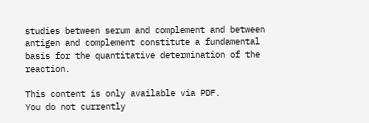studies between serum and complement and between antigen and complement constitute a fundamental basis for the quantitative determination of the reaction.

This content is only available via PDF.
You do not currently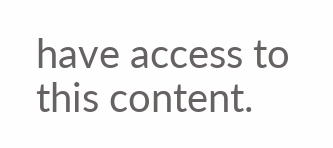have access to this content.